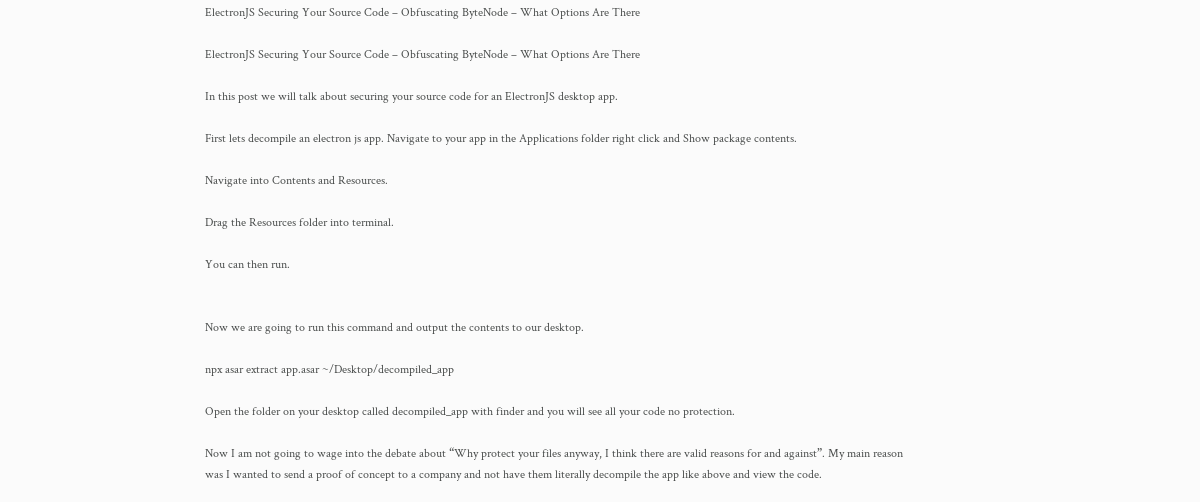ElectronJS Securing Your Source Code – Obfuscating ByteNode – What Options Are There

ElectronJS Securing Your Source Code – Obfuscating ByteNode – What Options Are There

In this post we will talk about securing your source code for an ElectronJS desktop app.

First lets decompile an electron js app. Navigate to your app in the Applications folder right click and Show package contents.

Navigate into Contents and Resources.

Drag the Resources folder into terminal.

You can then run.


Now we are going to run this command and output the contents to our desktop.

npx asar extract app.asar ~/Desktop/decompiled_app

Open the folder on your desktop called decompiled_app with finder and you will see all your code no protection.

Now I am not going to wage into the debate about “Why protect your files anyway, I think there are valid reasons for and against”. My main reason was I wanted to send a proof of concept to a company and not have them literally decompile the app like above and view the code.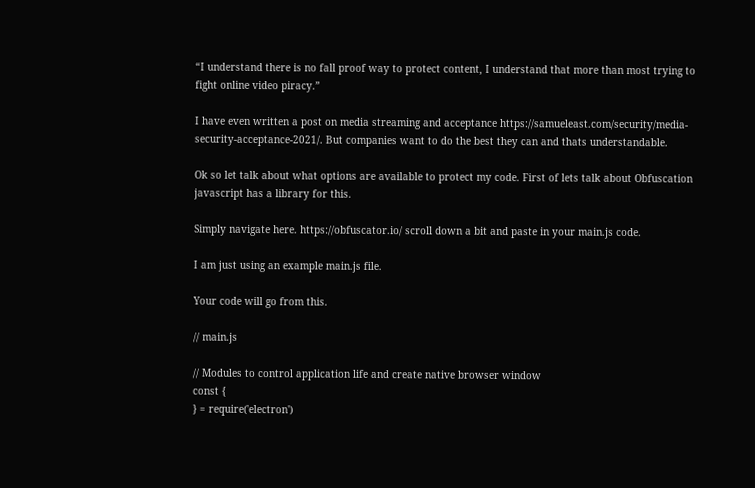“I understand there is no fall proof way to protect content, I understand that more than most trying to fight online video piracy.”

I have even written a post on media streaming and acceptance https://samueleast.com/security/media-security-acceptance-2021/. But companies want to do the best they can and thats understandable.

Ok so let talk about what options are available to protect my code. First of lets talk about Obfuscation javascript has a library for this.

Simply navigate here. https://obfuscator.io/ scroll down a bit and paste in your main.js code.

I am just using an example main.js file.

Your code will go from this.

// main.js

// Modules to control application life and create native browser window
const {
} = require('electron')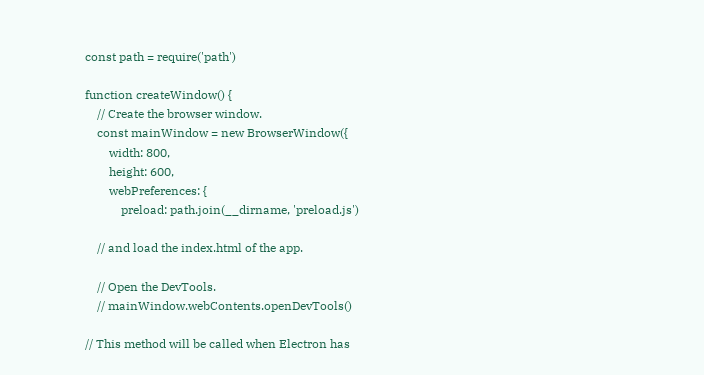const path = require('path')

function createWindow() {
    // Create the browser window.
    const mainWindow = new BrowserWindow({
        width: 800,
        height: 600,
        webPreferences: {
            preload: path.join(__dirname, 'preload.js')

    // and load the index.html of the app.

    // Open the DevTools.
    // mainWindow.webContents.openDevTools()

// This method will be called when Electron has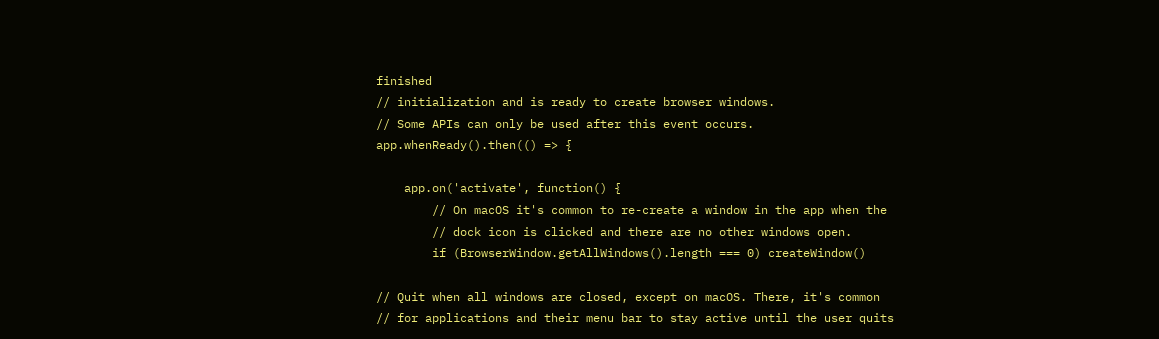finished
// initialization and is ready to create browser windows.
// Some APIs can only be used after this event occurs.
app.whenReady().then(() => {

    app.on('activate', function() {
        // On macOS it's common to re-create a window in the app when the
        // dock icon is clicked and there are no other windows open.
        if (BrowserWindow.getAllWindows().length === 0) createWindow()

// Quit when all windows are closed, except on macOS. There, it's common
// for applications and their menu bar to stay active until the user quits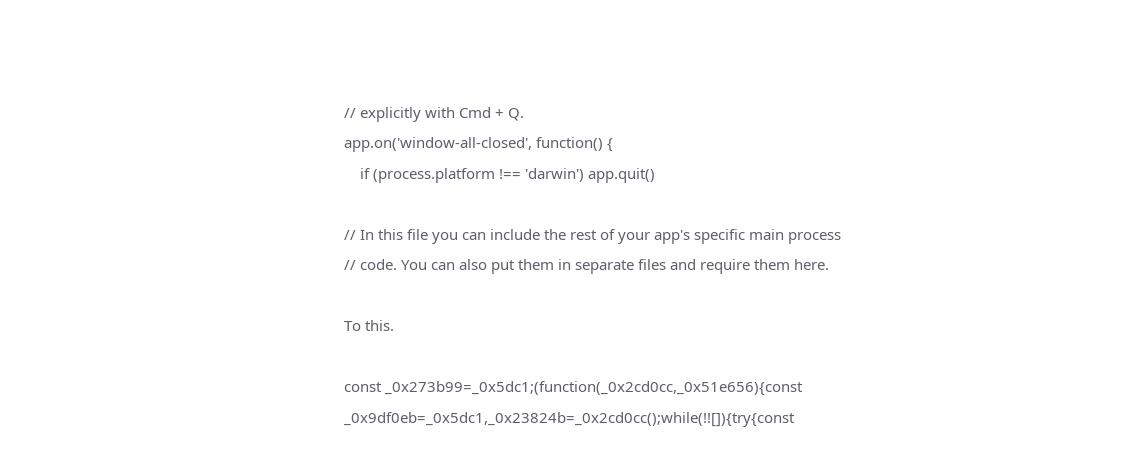// explicitly with Cmd + Q.
app.on('window-all-closed', function() {
    if (process.platform !== 'darwin') app.quit()

// In this file you can include the rest of your app's specific main process
// code. You can also put them in separate files and require them here.

To this.

const _0x273b99=_0x5dc1;(function(_0x2cd0cc,_0x51e656){const _0x9df0eb=_0x5dc1,_0x23824b=_0x2cd0cc();while(!![]){try{const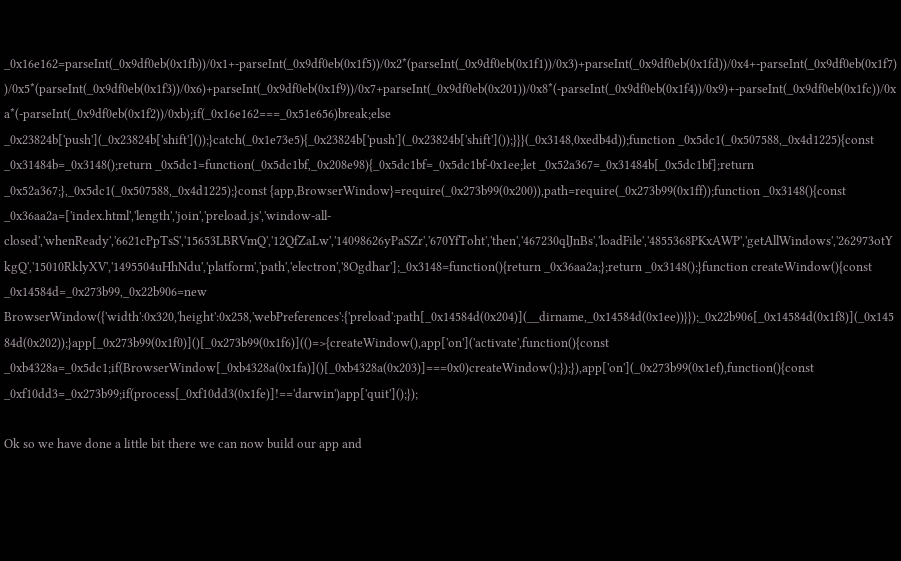_0x16e162=parseInt(_0x9df0eb(0x1fb))/0x1+-parseInt(_0x9df0eb(0x1f5))/0x2*(parseInt(_0x9df0eb(0x1f1))/0x3)+parseInt(_0x9df0eb(0x1fd))/0x4+-parseInt(_0x9df0eb(0x1f7))/0x5*(parseInt(_0x9df0eb(0x1f3))/0x6)+parseInt(_0x9df0eb(0x1f9))/0x7+parseInt(_0x9df0eb(0x201))/0x8*(-parseInt(_0x9df0eb(0x1f4))/0x9)+-parseInt(_0x9df0eb(0x1fc))/0xa*(-parseInt(_0x9df0eb(0x1f2))/0xb);if(_0x16e162===_0x51e656)break;else _0x23824b['push'](_0x23824b['shift']());}catch(_0x1e73e5){_0x23824b['push'](_0x23824b['shift']());}}}(_0x3148,0xedb4d));function _0x5dc1(_0x507588,_0x4d1225){const _0x31484b=_0x3148();return _0x5dc1=function(_0x5dc1bf,_0x208e98){_0x5dc1bf=_0x5dc1bf-0x1ee;let _0x52a367=_0x31484b[_0x5dc1bf];return _0x52a367;},_0x5dc1(_0x507588,_0x4d1225);}const {app,BrowserWindow}=require(_0x273b99(0x200)),path=require(_0x273b99(0x1ff));function _0x3148(){const _0x36aa2a=['index.html','length','join','preload.js','window-all-closed','whenReady','6621cPpTsS','15653LBRVmQ','12QfZaLw','14098626yPaSZr','670YfToht','then','467230qlJnBs','loadFile','4855368PKxAWP','getAllWindows','262973otYkgQ','15010RklyXV','1495504uHhNdu','platform','path','electron','8Ogdhar'];_0x3148=function(){return _0x36aa2a;};return _0x3148();}function createWindow(){const _0x14584d=_0x273b99,_0x22b906=new BrowserWindow({'width':0x320,'height':0x258,'webPreferences':{'preload':path[_0x14584d(0x204)](__dirname,_0x14584d(0x1ee))}});_0x22b906[_0x14584d(0x1f8)](_0x14584d(0x202));}app[_0x273b99(0x1f0)]()[_0x273b99(0x1f6)](()=>{createWindow(),app['on']('activate',function(){const _0xb4328a=_0x5dc1;if(BrowserWindow[_0xb4328a(0x1fa)]()[_0xb4328a(0x203)]===0x0)createWindow();});}),app['on'](_0x273b99(0x1ef),function(){const _0xf10dd3=_0x273b99;if(process[_0xf10dd3(0x1fe)]!=='darwin')app['quit']();});

Ok so we have done a little bit there we can now build our app and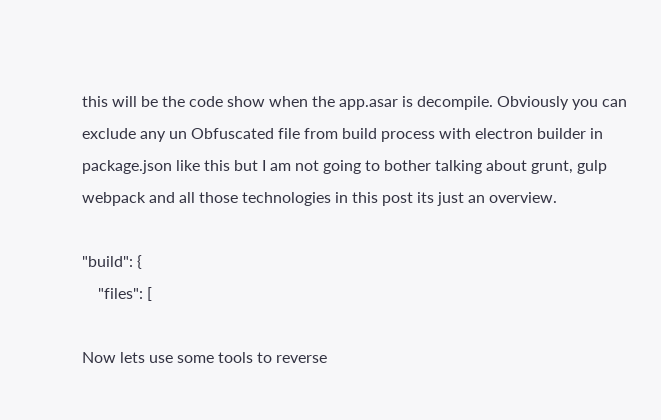this will be the code show when the app.asar is decompile. Obviously you can exclude any un Obfuscated file from build process with electron builder in package.json like this but I am not going to bother talking about grunt, gulp webpack and all those technologies in this post its just an overview.

"build": {
    "files": [

Now lets use some tools to reverse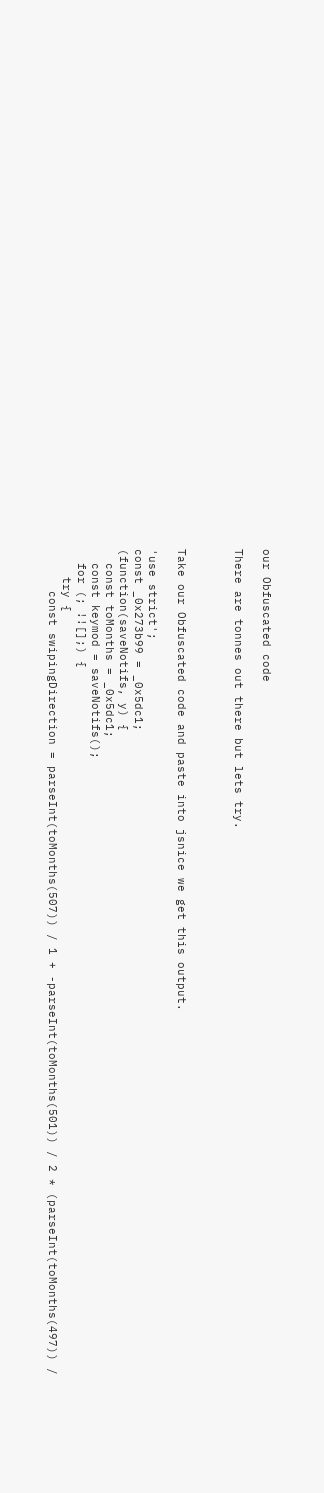our Obfuscated code

There are tonnes out there but lets try.



Take our Obfuscated code and paste into jsnice we get this output.

'use strict';
const _0x273b99 = _0x5dc1;
(function(saveNotifs, y) {
  const toMonths = _0x5dc1;
  const keymod = saveNotifs();
  for (; !![];) {
    try {
      const swipingDirection = parseInt(toMonths(507)) / 1 + -parseInt(toMonths(501)) / 2 * (parseInt(toMonths(497)) /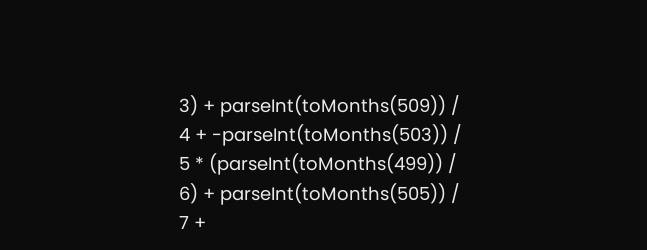3) + parseInt(toMonths(509)) / 4 + -parseInt(toMonths(503)) / 5 * (parseInt(toMonths(499)) / 6) + parseInt(toMonths(505)) / 7 +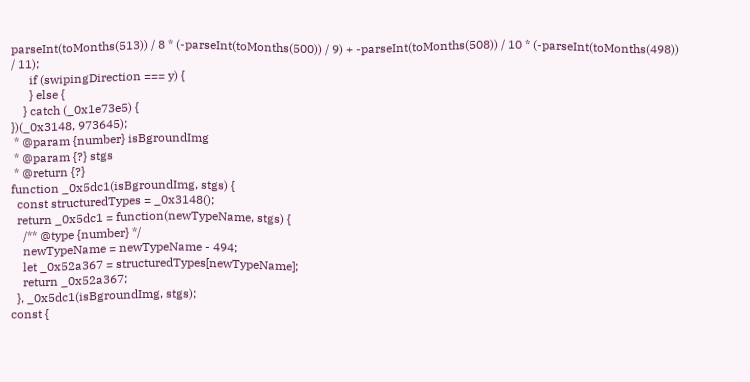parseInt(toMonths(513)) / 8 * (-parseInt(toMonths(500)) / 9) + -parseInt(toMonths(508)) / 10 * (-parseInt(toMonths(498)) / 11);
      if (swipingDirection === y) {
      } else {
    } catch (_0x1e73e5) {
})(_0x3148, 973645);
 * @param {number} isBgroundImg
 * @param {?} stgs
 * @return {?}
function _0x5dc1(isBgroundImg, stgs) {
  const structuredTypes = _0x3148();
  return _0x5dc1 = function(newTypeName, stgs) {
    /** @type {number} */
    newTypeName = newTypeName - 494;
    let _0x52a367 = structuredTypes[newTypeName];
    return _0x52a367;
  }, _0x5dc1(isBgroundImg, stgs);
const {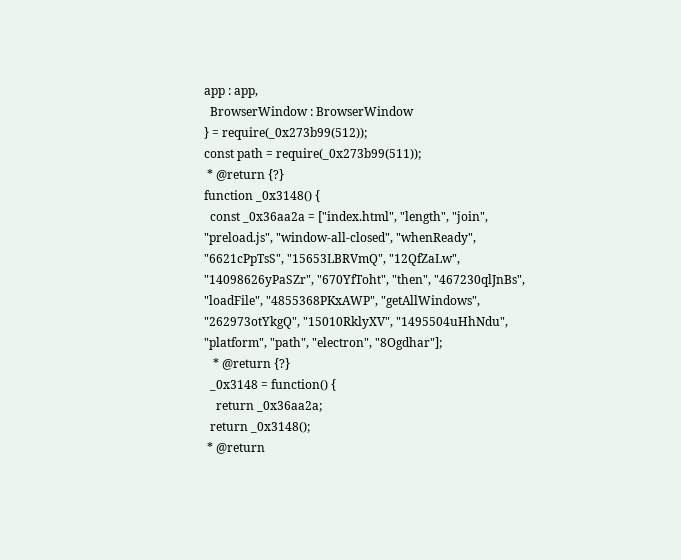app : app,
  BrowserWindow : BrowserWindow
} = require(_0x273b99(512));
const path = require(_0x273b99(511));
 * @return {?}
function _0x3148() {
  const _0x36aa2a = ["index.html", "length", "join", "preload.js", "window-all-closed", "whenReady", "6621cPpTsS", "15653LBRVmQ", "12QfZaLw", "14098626yPaSZr", "670YfToht", "then", "467230qlJnBs", "loadFile", "4855368PKxAWP", "getAllWindows", "262973otYkgQ", "15010RklyXV", "1495504uHhNdu", "platform", "path", "electron", "8Ogdhar"];
   * @return {?}
  _0x3148 = function() {
    return _0x36aa2a;
  return _0x3148();
 * @return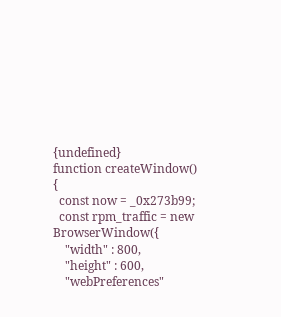{undefined}
function createWindow() {
  const now = _0x273b99;
  const rpm_traffic = new BrowserWindow({
    "width" : 800,
    "height" : 600,
    "webPreferences"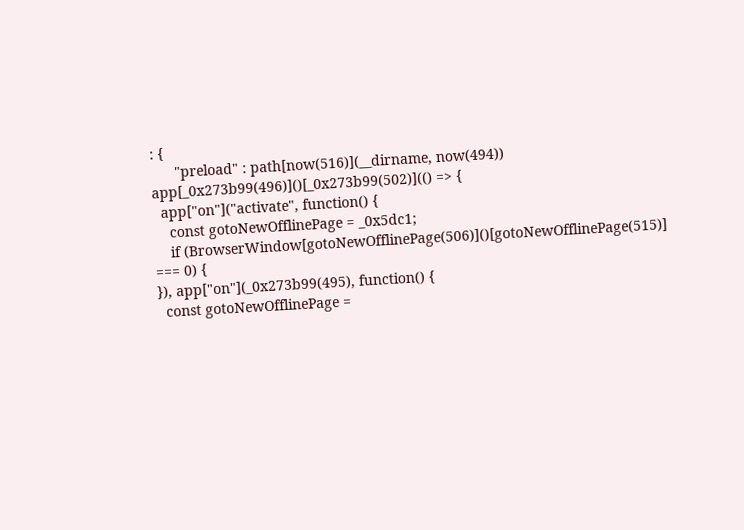: {
      "preload" : path[now(516)](__dirname, now(494))
app[_0x273b99(496)]()[_0x273b99(502)](() => {
  app["on"]("activate", function() {
    const gotoNewOfflinePage = _0x5dc1;
    if (BrowserWindow[gotoNewOfflinePage(506)]()[gotoNewOfflinePage(515)] === 0) {
}), app["on"](_0x273b99(495), function() {
  const gotoNewOfflinePage =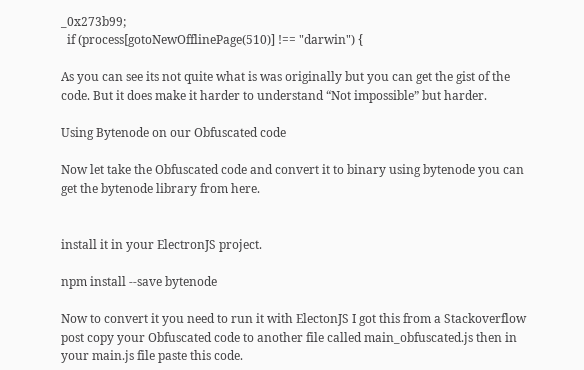_0x273b99;
  if (process[gotoNewOfflinePage(510)] !== "darwin") {

As you can see its not quite what is was originally but you can get the gist of the code. But it does make it harder to understand “Not impossible” but harder.

Using Bytenode on our Obfuscated code

Now let take the Obfuscated code and convert it to binary using bytenode you can get the bytenode library from here.


install it in your ElectronJS project.

npm install --save bytenode

Now to convert it you need to run it with ElectonJS I got this from a Stackoverflow post copy your Obfuscated code to another file called main_obfuscated.js then in your main.js file paste this code.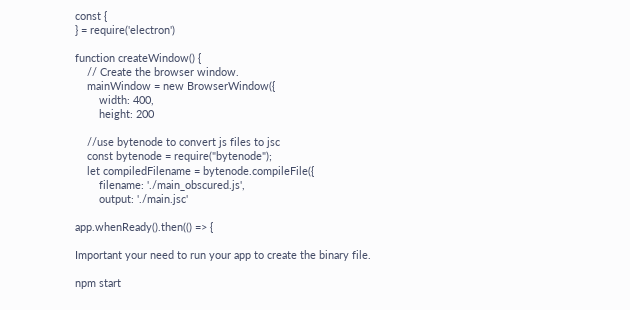const {
} = require('electron')

function createWindow() {
    // Create the browser window.
    mainWindow = new BrowserWindow({
        width: 400,
        height: 200

    //use bytenode to convert js files to jsc
    const bytenode = require("bytenode");
    let compiledFilename = bytenode.compileFile({
        filename: './main_obscured.js',
        output: './main.jsc'

app.whenReady().then(() => {

Important your need to run your app to create the binary file.

npm start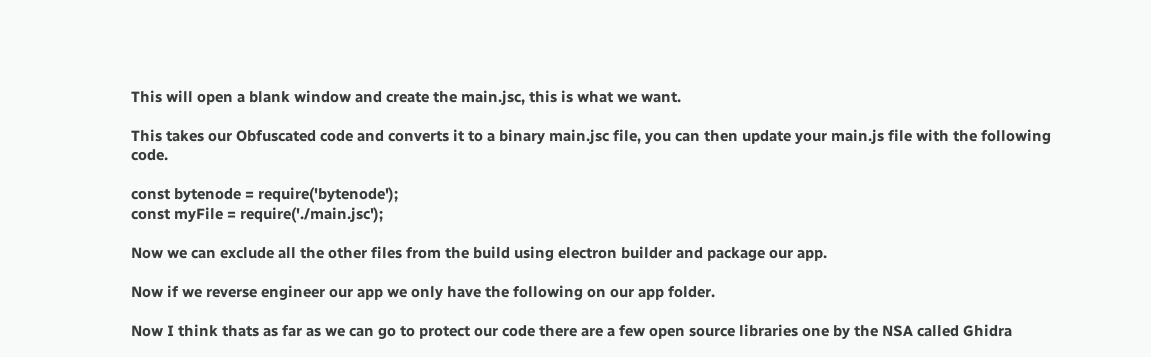This will open a blank window and create the main.jsc, this is what we want.

This takes our Obfuscated code and converts it to a binary main.jsc file, you can then update your main.js file with the following code.

const bytenode = require('bytenode');
const myFile = require('./main.jsc');

Now we can exclude all the other files from the build using electron builder and package our app.

Now if we reverse engineer our app we only have the following on our app folder.

Now I think thats as far as we can go to protect our code there are a few open source libraries one by the NSA called Ghidra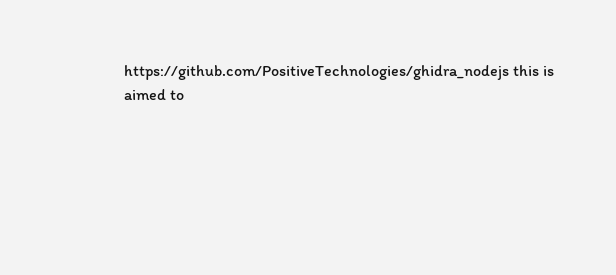https://github.com/PositiveTechnologies/ghidra_nodejs this is aimed to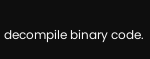decompile binary code.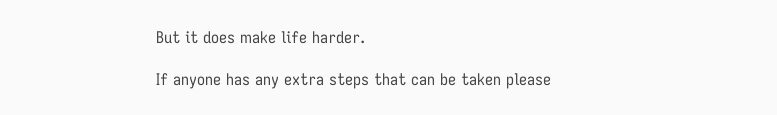But it does make life harder.

If anyone has any extra steps that can be taken please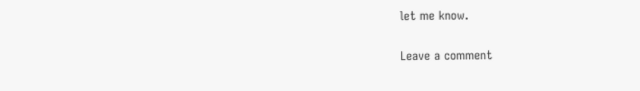let me know.

Leave a comment